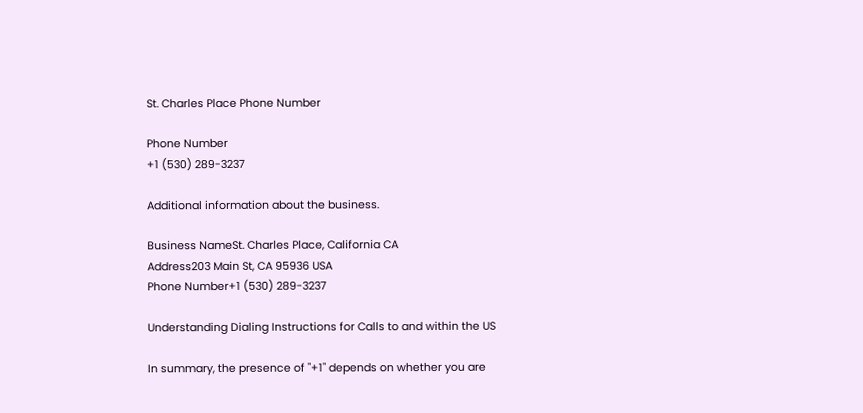St. Charles Place Phone Number

Phone Number
+1 (530) 289-3237

Additional information about the business.

Business NameSt. Charles Place, California CA
Address203 Main St, CA 95936 USA
Phone Number+1 (530) 289-3237

Understanding Dialing Instructions for Calls to and within the US

In summary, the presence of "+1" depends on whether you are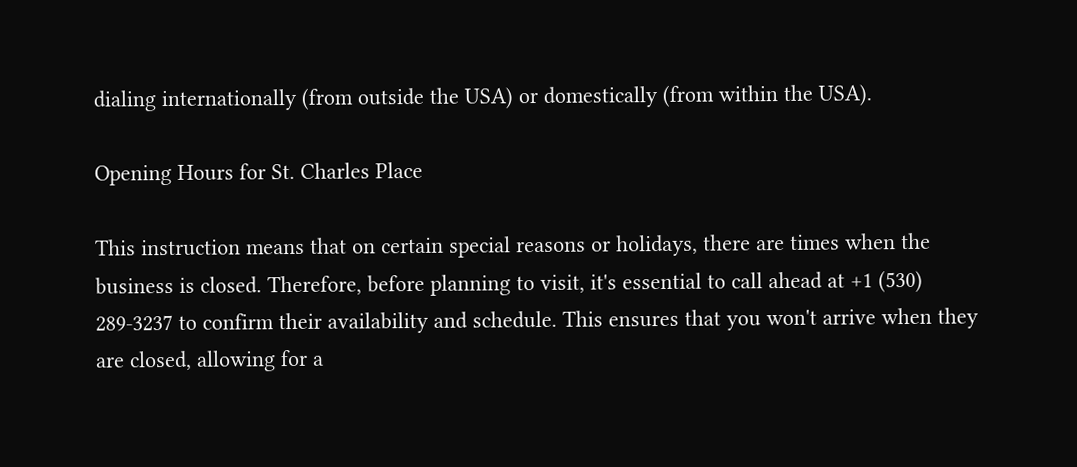dialing internationally (from outside the USA) or domestically (from within the USA).

Opening Hours for St. Charles Place

This instruction means that on certain special reasons or holidays, there are times when the business is closed. Therefore, before planning to visit, it's essential to call ahead at +1 (530) 289-3237 to confirm their availability and schedule. This ensures that you won't arrive when they are closed, allowing for a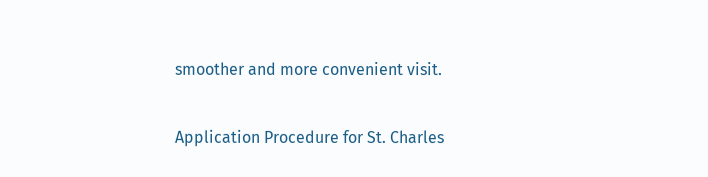smoother and more convenient visit.

Application Procedure for St. Charles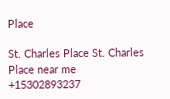Place

St. Charles Place St. Charles Place near me +15302893237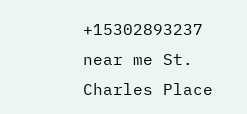+15302893237 near me St. Charles Place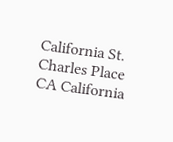California St. Charles Place CA California